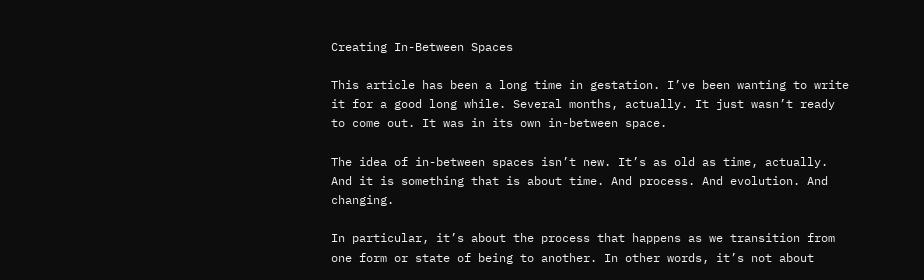Creating In-Between Spaces

This article has been a long time in gestation. I’ve been wanting to write it for a good long while. Several months, actually. It just wasn’t ready to come out. It was in its own in-between space.

The idea of in-between spaces isn’t new. It’s as old as time, actually. And it is something that is about time. And process. And evolution. And changing.

In particular, it’s about the process that happens as we transition from one form or state of being to another. In other words, it’s not about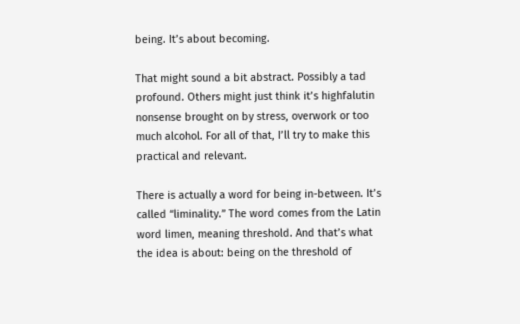being. It’s about becoming.

That might sound a bit abstract. Possibly a tad profound. Others might just think it’s highfalutin nonsense brought on by stress, overwork or too much alcohol. For all of that, I’ll try to make this practical and relevant.

There is actually a word for being in-between. It’s called “liminality.” The word comes from the Latin word limen, meaning threshold. And that’s what the idea is about: being on the threshold of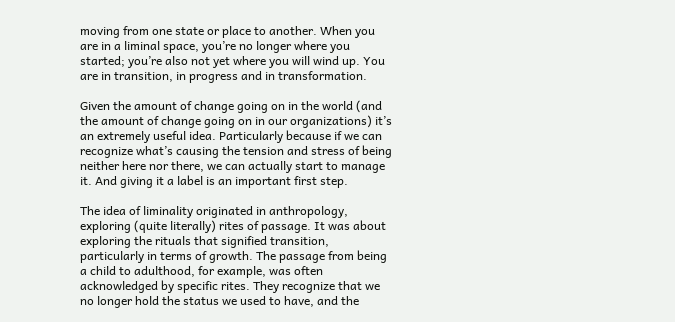moving from one state or place to another. When you are in a liminal space, you’re no longer where you started; you’re also not yet where you will wind up. You are in transition, in progress and in transformation.

Given the amount of change going on in the world (and the amount of change going on in our organizations) it’s an extremely useful idea. Particularly because if we can recognize what’s causing the tension and stress of being neither here nor there, we can actually start to manage it. And giving it a label is an important first step.

The idea of liminality originated in anthropology, exploring (quite literally) rites of passage. It was about exploring the rituals that signified transition, particularly in terms of growth. The passage from being a child to adulthood, for example, was often acknowledged by specific rites. They recognize that we no longer hold the status we used to have, and the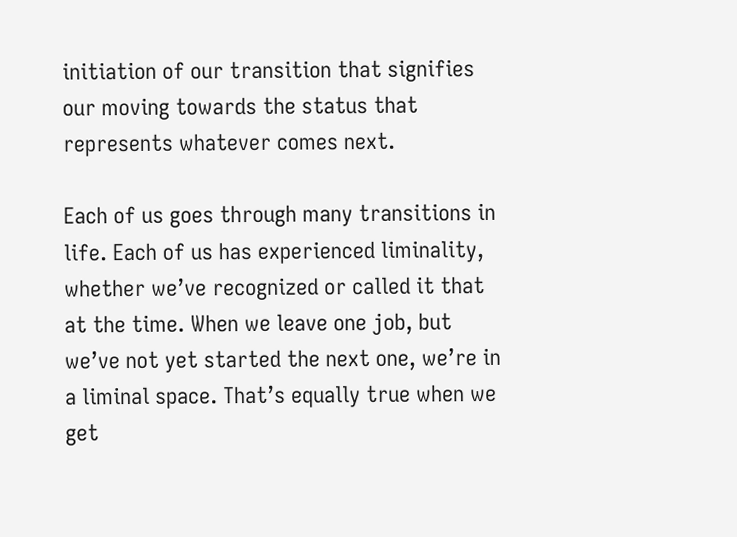initiation of our transition that signifies our moving towards the status that represents whatever comes next.

Each of us goes through many transitions in life. Each of us has experienced liminality, whether we’ve recognized or called it that at the time. When we leave one job, but we’ve not yet started the next one, we’re in a liminal space. That’s equally true when we get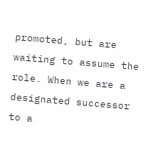promoted, but are waiting to assume the role. When we are a designated successor to a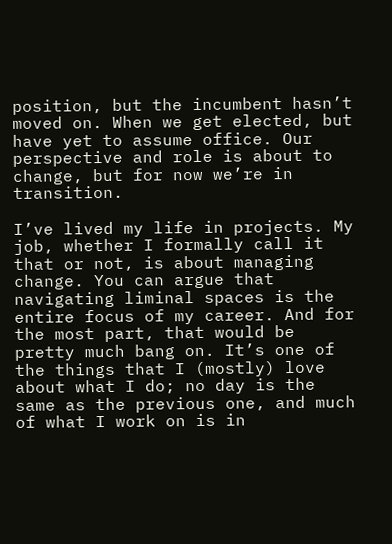position, but the incumbent hasn’t moved on. When we get elected, but have yet to assume office. Our perspective and role is about to change, but for now we’re in transition.

I’ve lived my life in projects. My job, whether I formally call it that or not, is about managing change. You can argue that navigating liminal spaces is the entire focus of my career. And for the most part, that would be pretty much bang on. It’s one of the things that I (mostly) love about what I do; no day is the same as the previous one, and much of what I work on is in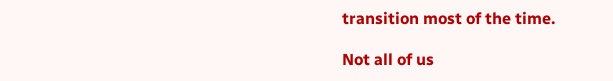transition most of the time.

Not all of us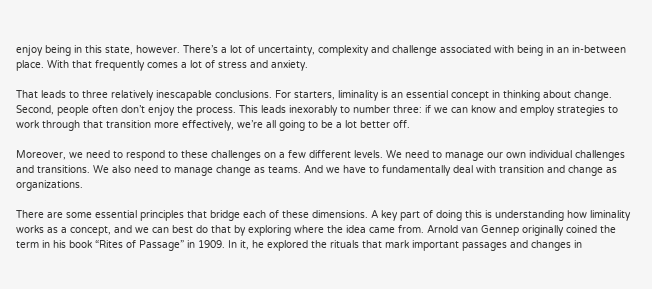enjoy being in this state, however. There’s a lot of uncertainty, complexity and challenge associated with being in an in-between place. With that frequently comes a lot of stress and anxiety.

That leads to three relatively inescapable conclusions. For starters, liminality is an essential concept in thinking about change. Second, people often don’t enjoy the process. This leads inexorably to number three: if we can know and employ strategies to work through that transition more effectively, we’re all going to be a lot better off.

Moreover, we need to respond to these challenges on a few different levels. We need to manage our own individual challenges and transitions. We also need to manage change as teams. And we have to fundamentally deal with transition and change as organizations.

There are some essential principles that bridge each of these dimensions. A key part of doing this is understanding how liminality works as a concept, and we can best do that by exploring where the idea came from. Arnold van Gennep originally coined the term in his book “Rites of Passage” in 1909. In it, he explored the rituals that mark important passages and changes in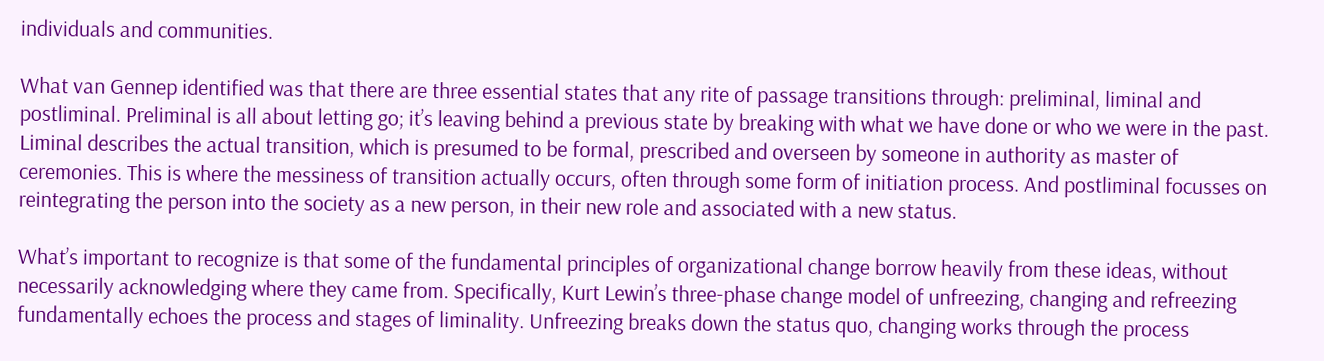individuals and communities.

What van Gennep identified was that there are three essential states that any rite of passage transitions through: preliminal, liminal and postliminal. Preliminal is all about letting go; it’s leaving behind a previous state by breaking with what we have done or who we were in the past. Liminal describes the actual transition, which is presumed to be formal, prescribed and overseen by someone in authority as master of ceremonies. This is where the messiness of transition actually occurs, often through some form of initiation process. And postliminal focusses on reintegrating the person into the society as a new person, in their new role and associated with a new status.

What’s important to recognize is that some of the fundamental principles of organizational change borrow heavily from these ideas, without necessarily acknowledging where they came from. Specifically, Kurt Lewin’s three-phase change model of unfreezing, changing and refreezing fundamentally echoes the process and stages of liminality. Unfreezing breaks down the status quo, changing works through the process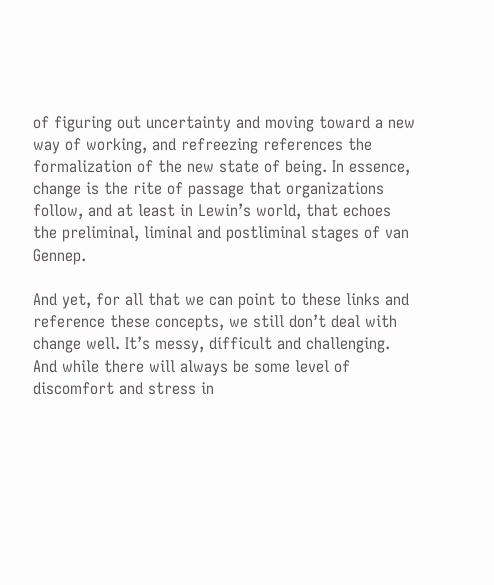of figuring out uncertainty and moving toward a new way of working, and refreezing references the formalization of the new state of being. In essence, change is the rite of passage that organizations follow, and at least in Lewin’s world, that echoes the preliminal, liminal and postliminal stages of van Gennep.

And yet, for all that we can point to these links and reference these concepts, we still don’t deal with change well. It’s messy, difficult and challenging. And while there will always be some level of discomfort and stress in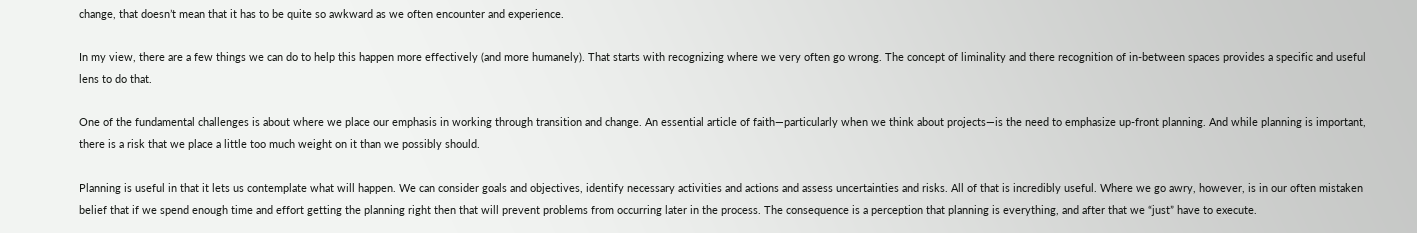change, that doesn’t mean that it has to be quite so awkward as we often encounter and experience.

In my view, there are a few things we can do to help this happen more effectively (and more humanely). That starts with recognizing where we very often go wrong. The concept of liminality and there recognition of in-between spaces provides a specific and useful lens to do that.

One of the fundamental challenges is about where we place our emphasis in working through transition and change. An essential article of faith—particularly when we think about projects—is the need to emphasize up-front planning. And while planning is important, there is a risk that we place a little too much weight on it than we possibly should.

Planning is useful in that it lets us contemplate what will happen. We can consider goals and objectives, identify necessary activities and actions and assess uncertainties and risks. All of that is incredibly useful. Where we go awry, however, is in our often mistaken belief that if we spend enough time and effort getting the planning right then that will prevent problems from occurring later in the process. The consequence is a perception that planning is everything, and after that we “just” have to execute.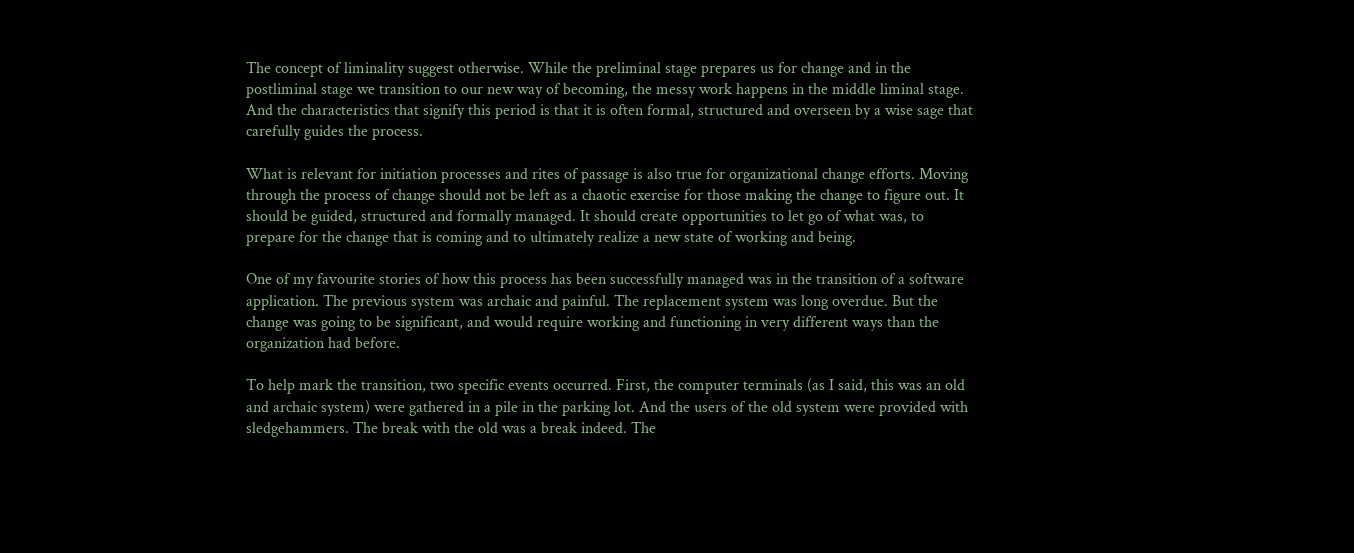The concept of liminality suggest otherwise. While the preliminal stage prepares us for change and in the postliminal stage we transition to our new way of becoming, the messy work happens in the middle liminal stage. And the characteristics that signify this period is that it is often formal, structured and overseen by a wise sage that carefully guides the process.

What is relevant for initiation processes and rites of passage is also true for organizational change efforts. Moving through the process of change should not be left as a chaotic exercise for those making the change to figure out. It should be guided, structured and formally managed. It should create opportunities to let go of what was, to prepare for the change that is coming and to ultimately realize a new state of working and being.

One of my favourite stories of how this process has been successfully managed was in the transition of a software application. The previous system was archaic and painful. The replacement system was long overdue. But the change was going to be significant, and would require working and functioning in very different ways than the organization had before.

To help mark the transition, two specific events occurred. First, the computer terminals (as I said, this was an old and archaic system) were gathered in a pile in the parking lot. And the users of the old system were provided with sledgehammers. The break with the old was a break indeed. The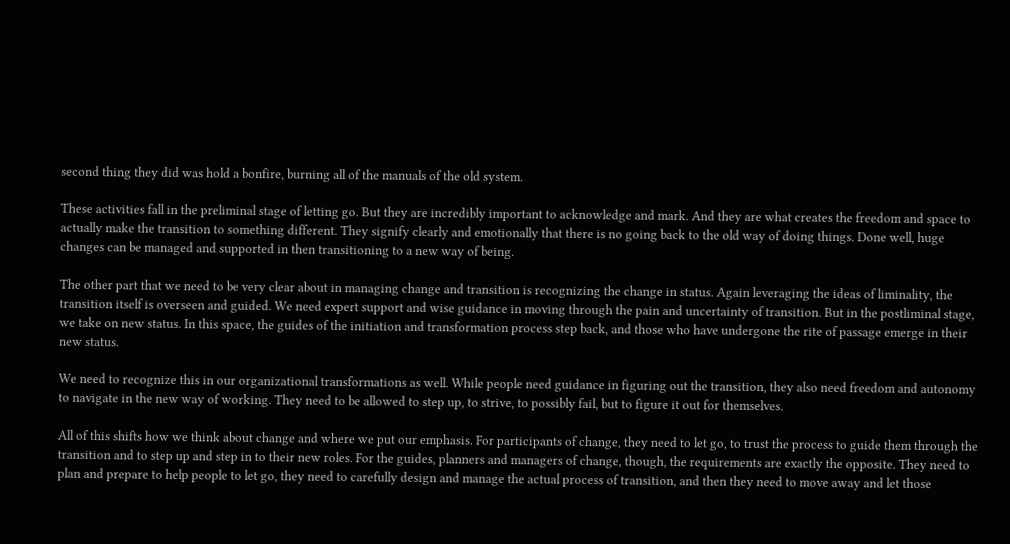second thing they did was hold a bonfire, burning all of the manuals of the old system.

These activities fall in the preliminal stage of letting go. But they are incredibly important to acknowledge and mark. And they are what creates the freedom and space to actually make the transition to something different. They signify clearly and emotionally that there is no going back to the old way of doing things. Done well, huge changes can be managed and supported in then transitioning to a new way of being.

The other part that we need to be very clear about in managing change and transition is recognizing the change in status. Again leveraging the ideas of liminality, the transition itself is overseen and guided. We need expert support and wise guidance in moving through the pain and uncertainty of transition. But in the postliminal stage, we take on new status. In this space, the guides of the initiation and transformation process step back, and those who have undergone the rite of passage emerge in their new status.

We need to recognize this in our organizational transformations as well. While people need guidance in figuring out the transition, they also need freedom and autonomy to navigate in the new way of working. They need to be allowed to step up, to strive, to possibly fail, but to figure it out for themselves.

All of this shifts how we think about change and where we put our emphasis. For participants of change, they need to let go, to trust the process to guide them through the transition and to step up and step in to their new roles. For the guides, planners and managers of change, though, the requirements are exactly the opposite. They need to plan and prepare to help people to let go, they need to carefully design and manage the actual process of transition, and then they need to move away and let those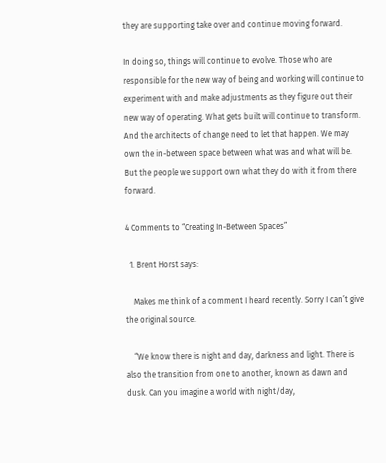they are supporting take over and continue moving forward.

In doing so, things will continue to evolve. Those who are responsible for the new way of being and working will continue to experiment with and make adjustments as they figure out their new way of operating. What gets built will continue to transform. And the architects of change need to let that happen. We may own the in-between space between what was and what will be. But the people we support own what they do with it from there forward.

4 Comments to “Creating In-Between Spaces”

  1. Brent Horst says:

    Makes me think of a comment I heard recently. Sorry I can’t give the original source.

    “We know there is night and day, darkness and light. There is also the transition from one to another, known as dawn and dusk. Can you imagine a world with night/day,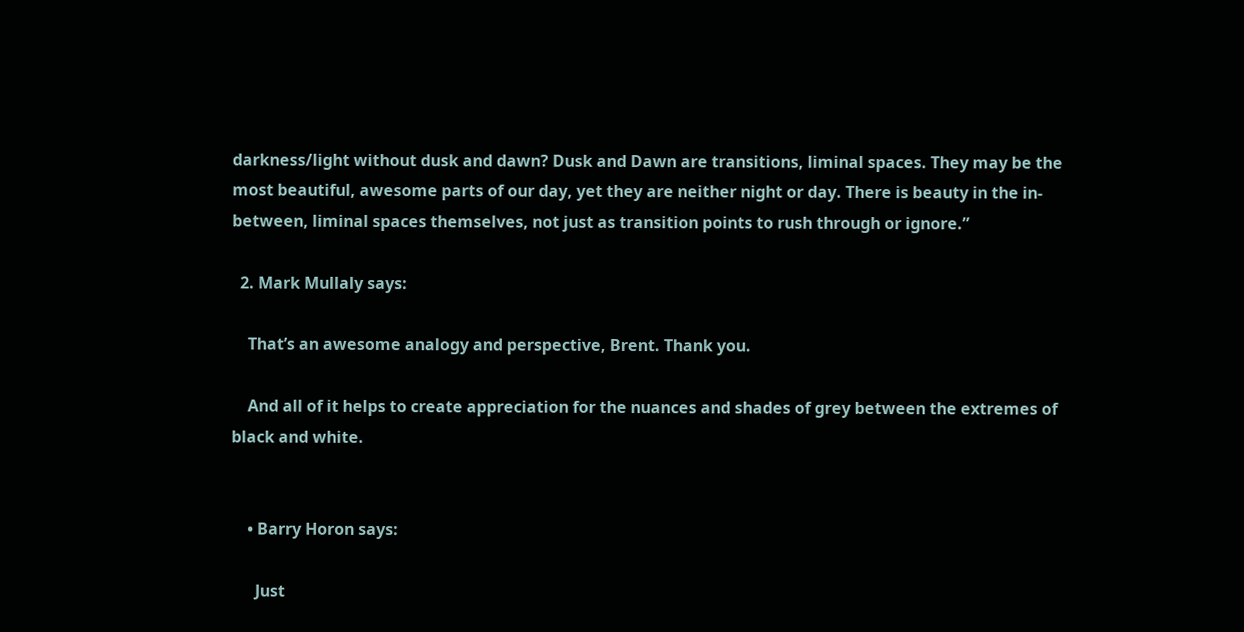darkness/light without dusk and dawn? Dusk and Dawn are transitions, liminal spaces. They may be the most beautiful, awesome parts of our day, yet they are neither night or day. There is beauty in the in-between, liminal spaces themselves, not just as transition points to rush through or ignore.”

  2. Mark Mullaly says:

    That’s an awesome analogy and perspective, Brent. Thank you.

    And all of it helps to create appreciation for the nuances and shades of grey between the extremes of black and white.


    • Barry Horon says:

      Just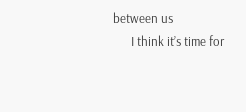between us
      I think it’s time for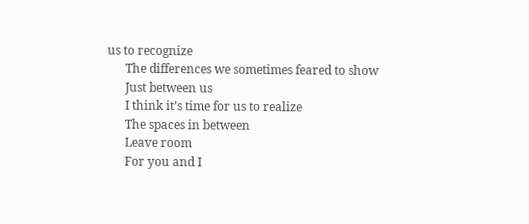us to recognize
      The differences we sometimes feared to show
      Just between us
      I think it’s time for us to realize
      The spaces in between
      Leave room
      For you and I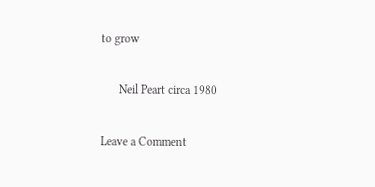to grow

      Neil Peart circa 1980

Leave a Comment